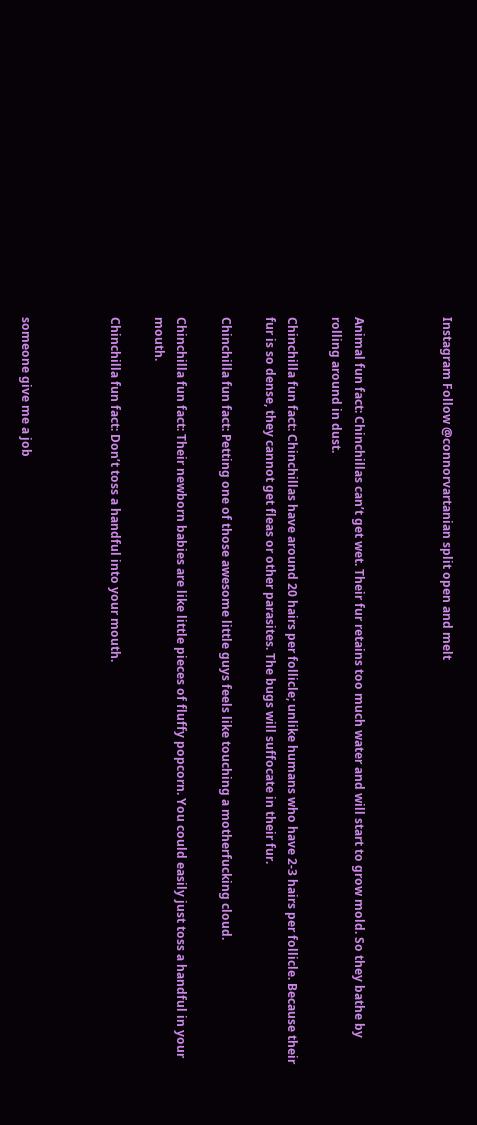Instagram Follow @connorvartanian split open and melt



Animal fun fact: Chinchillas can’t get wet. Their fur retains too much water and will start to grow mold. So they bathe by rolling around in dust.

Chinchilla fun fact: Chinchillas have around 20 hairs per follicle; unlike humans who have 2-3 hairs per follicle. Because their fur is so dense, they cannot get fleas or other parasites. The bugs will suffocate in their fur.

Chinchilla fun fact: Petting one of those awesome little guys feels like touching a motherfucking cloud.

Chinchilla fun fact: Their newborn babies are like little pieces of fluffy popcorn. You could easily just toss a handful in your mouth.

Chinchilla fun fact: Don’t toss a handful into your mouth.



someone give me a job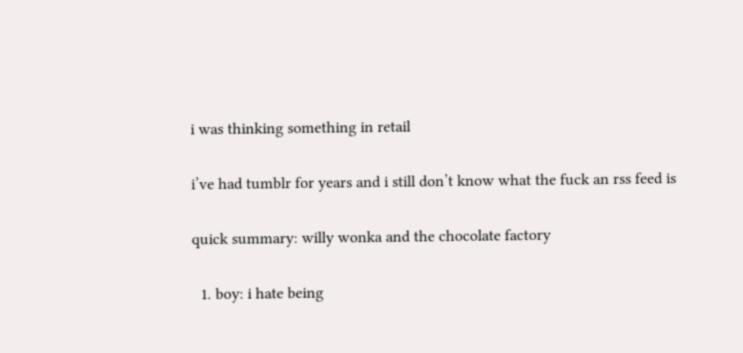i was thinking something in retail

i’ve had tumblr for years and i still don’t know what the fuck an rss feed is

quick summary: willy wonka and the chocolate factory

  1. boy: i hate being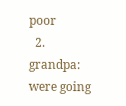poor
  2. grandpa: were going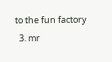to the fun factory
  3. mr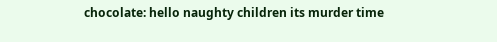chocolate: hello naughty children its murder time